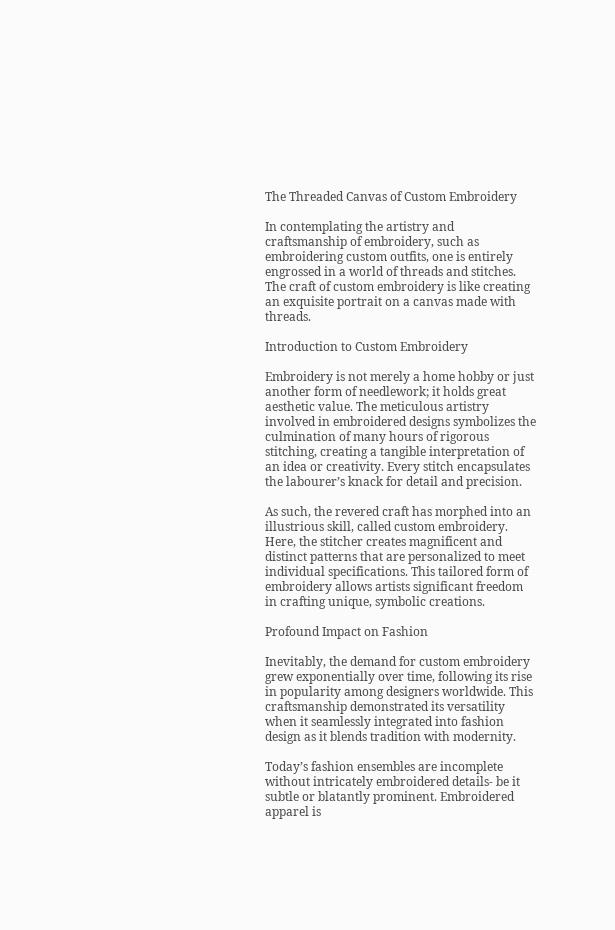The Threaded Canvas of Custom Embroidery

In contemplating the artistry and craftsmanship of embroidery, such as embroidering custom outfits, one is entirely engrossed in a world of threads and stitches. The craft of custom embroidery is like creating an exquisite portrait on a canvas made with threads.

Introduction to Custom Embroidery

Embroidery is not merely a home hobby or just another form of needlework; it holds great aesthetic value. The meticulous artistry involved in embroidered designs symbolizes the culmination of many hours of rigorous stitching, creating a tangible interpretation of an idea or creativity. Every stitch encapsulates the labourer’s knack for detail and precision.

As such, the revered craft has morphed into an illustrious skill, called custom embroidery. Here, the stitcher creates magnificent and distinct patterns that are personalized to meet individual specifications. This tailored form of embroidery allows artists significant freedom in crafting unique, symbolic creations.

Profound Impact on Fashion

Inevitably, the demand for custom embroidery grew exponentially over time, following its rise in popularity among designers worldwide. This craftsmanship demonstrated its versatility when it seamlessly integrated into fashion design as it blends tradition with modernity.

Today’s fashion ensembles are incomplete without intricately embroidered details- be it subtle or blatantly prominent. Embroidered apparel is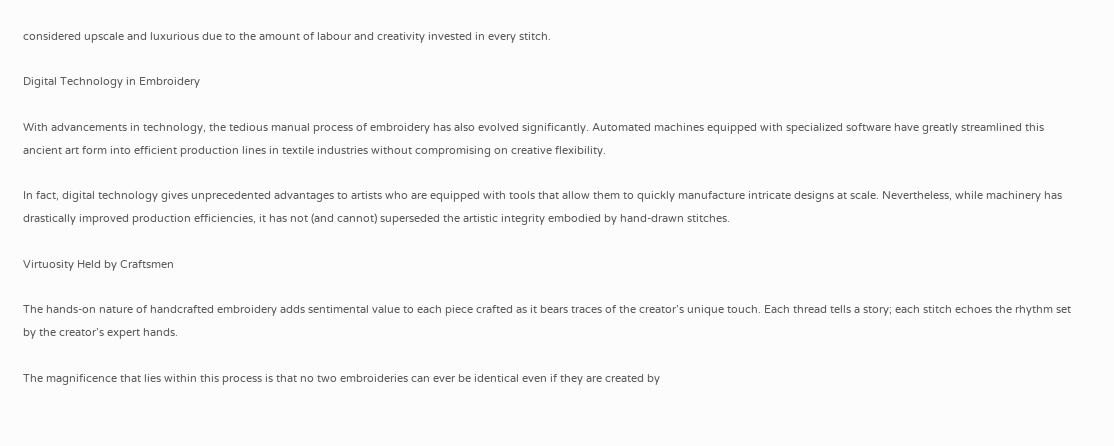considered upscale and luxurious due to the amount of labour and creativity invested in every stitch.

Digital Technology in Embroidery

With advancements in technology, the tedious manual process of embroidery has also evolved significantly. Automated machines equipped with specialized software have greatly streamlined this ancient art form into efficient production lines in textile industries without compromising on creative flexibility.

In fact, digital technology gives unprecedented advantages to artists who are equipped with tools that allow them to quickly manufacture intricate designs at scale. Nevertheless, while machinery has drastically improved production efficiencies, it has not (and cannot) superseded the artistic integrity embodied by hand-drawn stitches.

Virtuosity Held by Craftsmen

The hands-on nature of handcrafted embroidery adds sentimental value to each piece crafted as it bears traces of the creator’s unique touch. Each thread tells a story; each stitch echoes the rhythm set by the creator’s expert hands.

The magnificence that lies within this process is that no two embroideries can ever be identical even if they are created by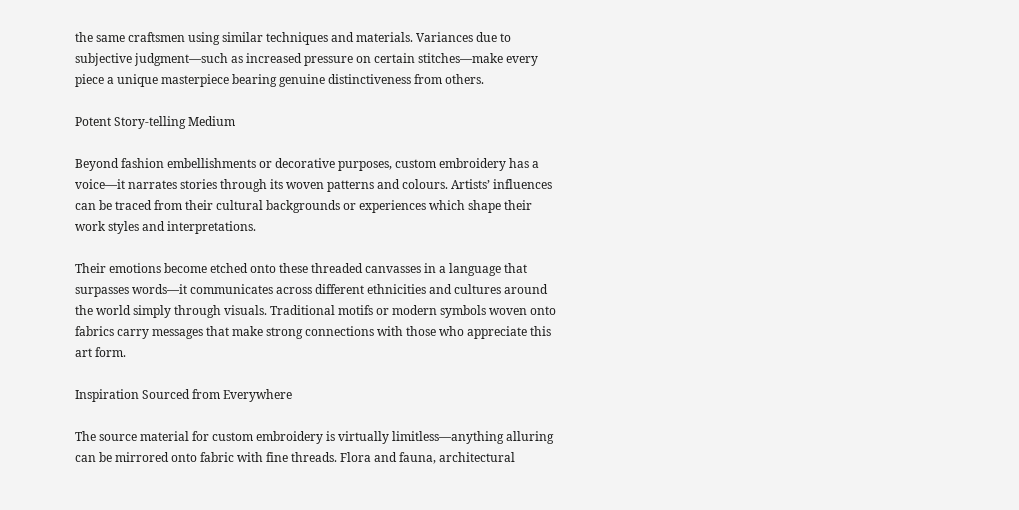the same craftsmen using similar techniques and materials. Variances due to subjective judgment—such as increased pressure on certain stitches—make every piece a unique masterpiece bearing genuine distinctiveness from others.

Potent Story-telling Medium

Beyond fashion embellishments or decorative purposes, custom embroidery has a voice—it narrates stories through its woven patterns and colours. Artists’ influences can be traced from their cultural backgrounds or experiences which shape their work styles and interpretations.

Their emotions become etched onto these threaded canvasses in a language that surpasses words—it communicates across different ethnicities and cultures around the world simply through visuals. Traditional motifs or modern symbols woven onto fabrics carry messages that make strong connections with those who appreciate this art form.

Inspiration Sourced from Everywhere

The source material for custom embroidery is virtually limitless—anything alluring can be mirrored onto fabric with fine threads. Flora and fauna, architectural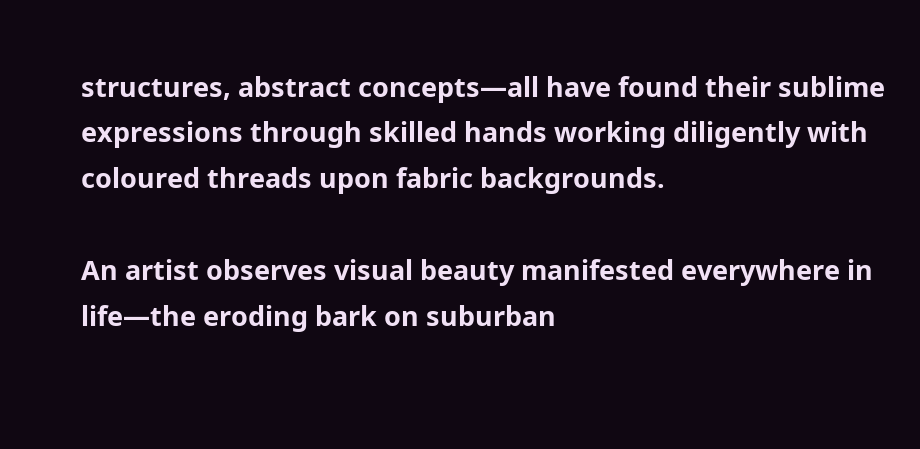structures, abstract concepts—all have found their sublime expressions through skilled hands working diligently with coloured threads upon fabric backgrounds.

An artist observes visual beauty manifested everywhere in life—the eroding bark on suburban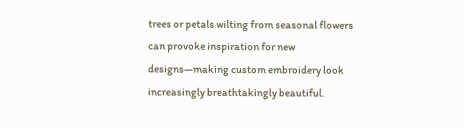trees or petals wilting from seasonal flowers can provoke inspiration for new designs—making custom embroidery look increasingly breathtakingly beautiful.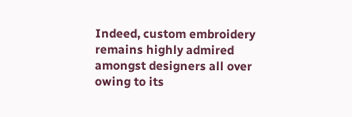Indeed, custom embroidery remains highly admired amongst designers all over owing to its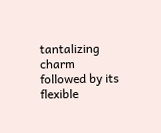tantalizing charm followed by its flexible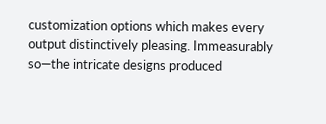customization options which makes every output distinctively pleasing. Immeasurably so—the intricate designs produced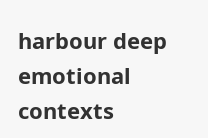harbour deep emotional contexts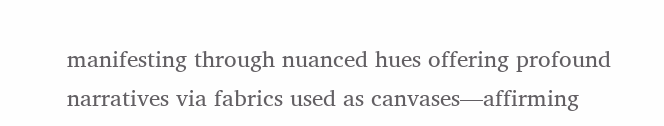manifesting through nuanced hues offering profound narratives via fabrics used as canvases—affirming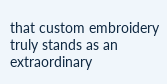that custom embroidery truly stands as an extraordinary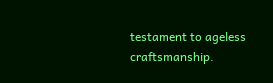testament to ageless craftsmanship.